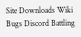Site Downloads Wiki Bugs Discord Battling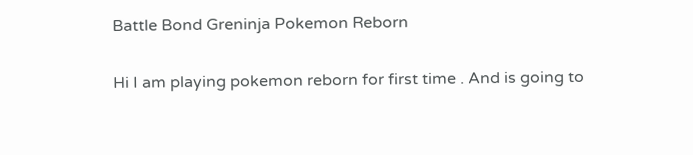Battle Bond Greninja Pokemon Reborn

Hi I am playing pokemon reborn for first time . And is going to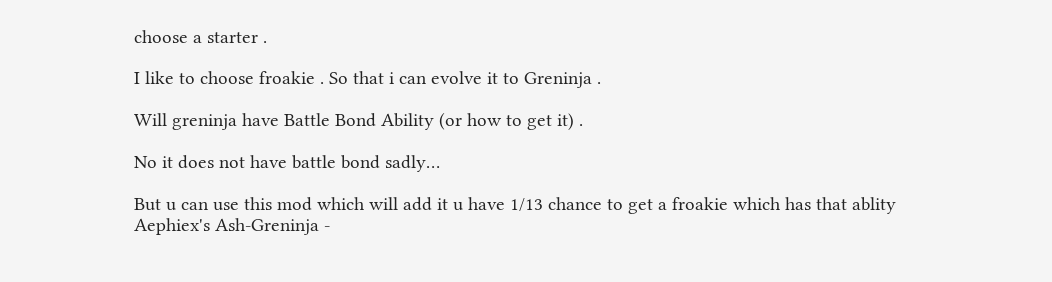choose a starter .

I like to choose froakie . So that i can evolve it to Greninja .

Will greninja have Battle Bond Ability (or how to get it) .

No it does not have battle bond sadly…

But u can use this mod which will add it u have 1/13 chance to get a froakie which has that ablity Aephiex's Ash-Greninja -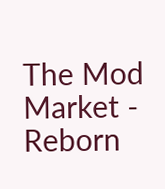The Mod Market - Reborn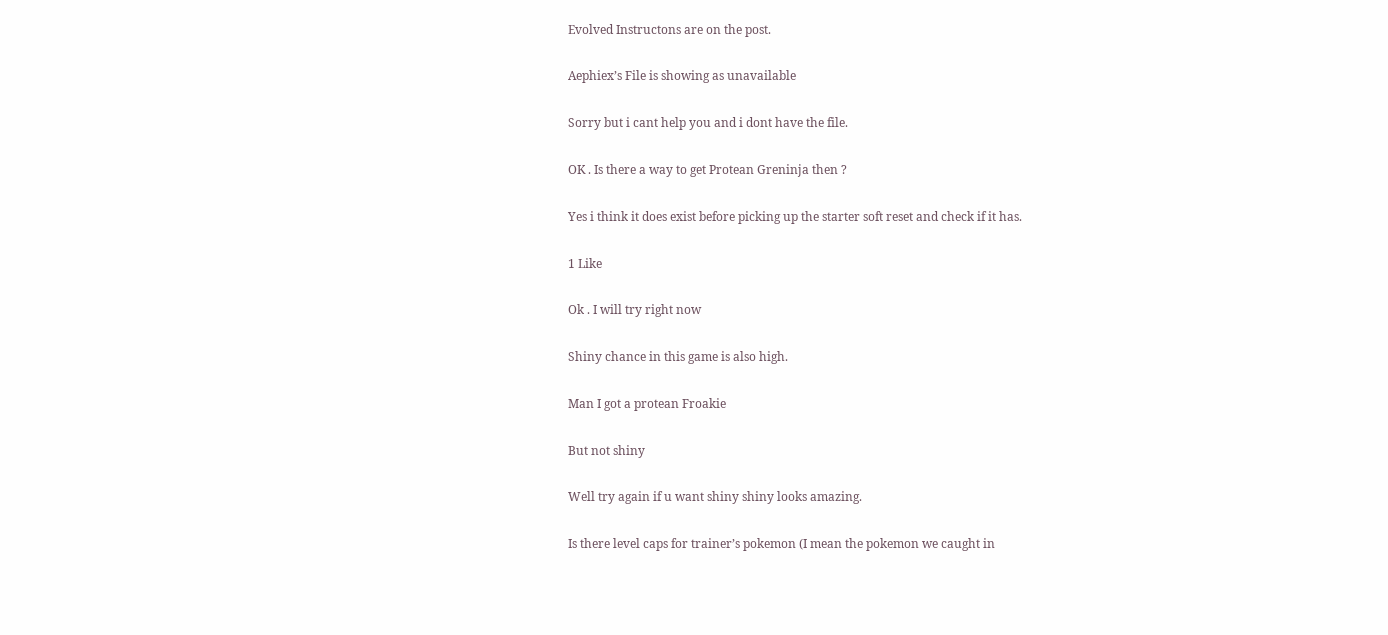Evolved Instructons are on the post.

Aephiex’s File is showing as unavailable

Sorry but i cant help you and i dont have the file.

OK . Is there a way to get Protean Greninja then ?

Yes i think it does exist before picking up the starter soft reset and check if it has.

1 Like

Ok . I will try right now

Shiny chance in this game is also high.

Man I got a protean Froakie

But not shiny

Well try again if u want shiny shiny looks amazing.

Is there level caps for trainer’s pokemon (I mean the pokemon we caught in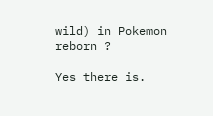wild) in Pokemon reborn ?

Yes there is.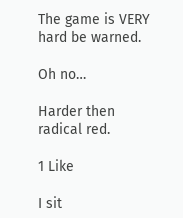The game is VERY hard be warned.

Oh no…

Harder then radical red.

1 Like

I sit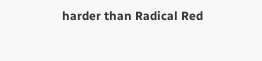harder than Radical Red